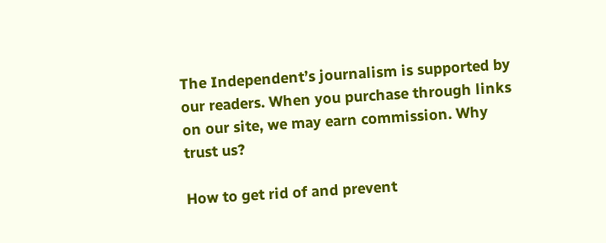The Independent’s journalism is supported by our readers. When you purchase through links on our site, we may earn commission. Why trust us?

How to get rid of and prevent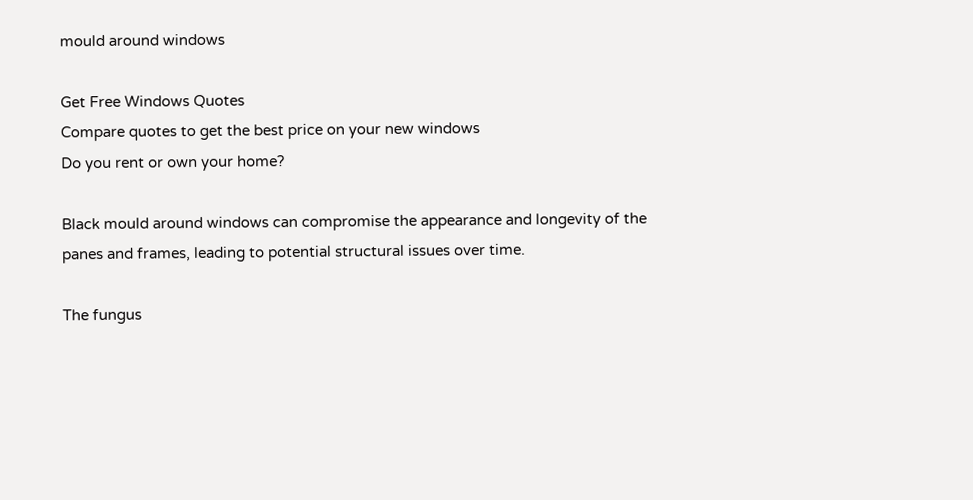mould around windows

Get Free Windows Quotes
Compare quotes to get the best price on your new windows
Do you rent or own your home?

Black mould around windows can compromise the appearance and longevity of the panes and frames, leading to potential structural issues over time.

The fungus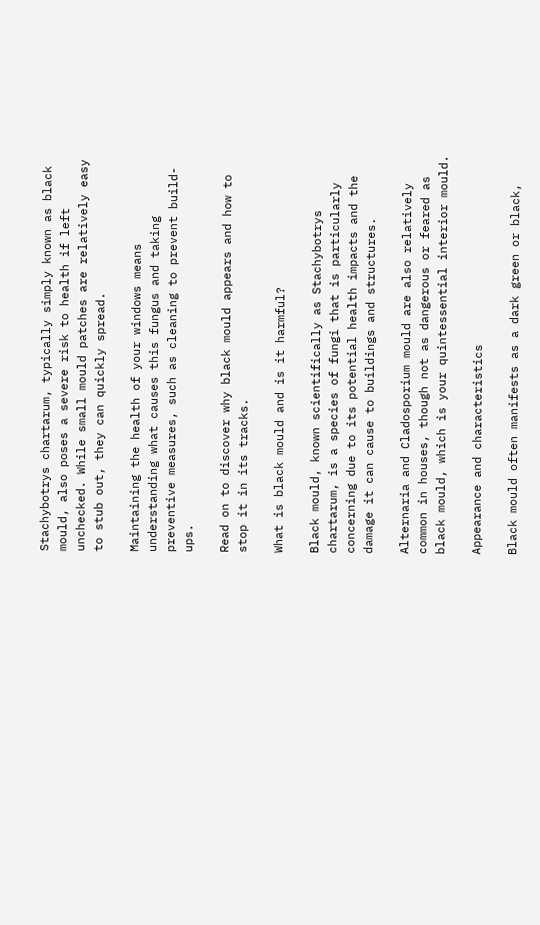Stachybotrys chartarum, typically simply known as black mould, also poses a severe risk to health if left unchecked. While small mould patches are relatively easy to stub out, they can quickly spread.

Maintaining the health of your windows means understanding what causes this fungus and taking preventive measures, such as cleaning to prevent build-ups.

Read on to discover why black mould appears and how to stop it in its tracks.

What is black mould and is it harmful?

Black mould, known scientifically as Stachybotrys chartarum, is a species of fungi that is particularly concerning due to its potential health impacts and the damage it can cause to buildings and structures.

Alternaria and Cladosporium mould are also relatively common in houses, though not as dangerous or feared as black mould, which is your quintessential interior mould.

Appearance and characteristics

Black mould often manifests as a dark green or black,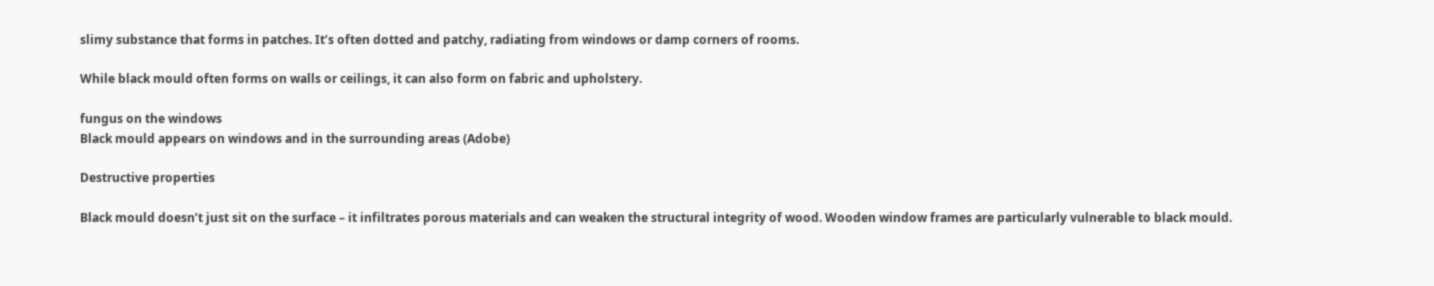slimy substance that forms in patches. It’s often dotted and patchy, radiating from windows or damp corners of rooms.

While black mould often forms on walls or ceilings, it can also form on fabric and upholstery.

fungus on the windows
Black mould appears on windows and in the surrounding areas (Adobe)

Destructive properties

Black mould doesn’t just sit on the surface – it infiltrates porous materials and can weaken the structural integrity of wood. Wooden window frames are particularly vulnerable to black mould.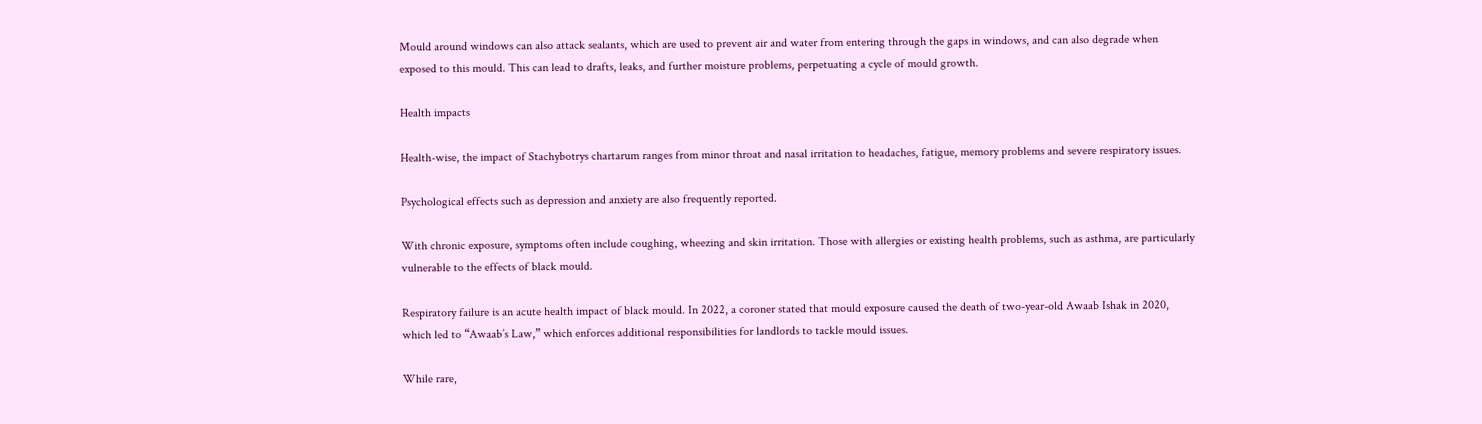Mould around windows can also attack sealants, which are used to prevent air and water from entering through the gaps in windows, and can also degrade when exposed to this mould. This can lead to drafts, leaks, and further moisture problems, perpetuating a cycle of mould growth.

Health impacts

Health-wise, the impact of Stachybotrys chartarum ranges from minor throat and nasal irritation to headaches, fatigue, memory problems and severe respiratory issues.

Psychological effects such as depression and anxiety are also frequently reported.

With chronic exposure, symptoms often include coughing, wheezing and skin irritation. Those with allergies or existing health problems, such as asthma, are particularly vulnerable to the effects of black mould.

Respiratory failure is an acute health impact of black mould. In 2022, a coroner stated that mould exposure caused the death of two-year-old Awaab Ishak in 2020, which led to “Awaab’s Law,” which enforces additional responsibilities for landlords to tackle mould issues.

While rare,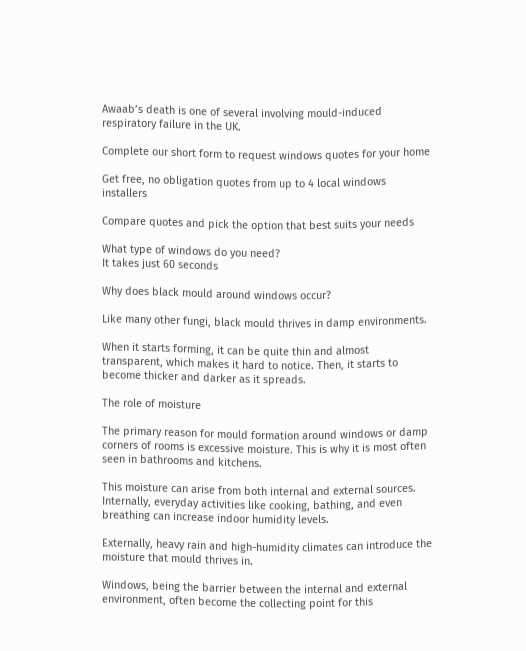Awaab’s death is one of several involving mould-induced respiratory failure in the UK.

Complete our short form to request windows quotes for your home

Get free, no obligation quotes from up to 4 local windows installers

Compare quotes and pick the option that best suits your needs

What type of windows do you need?
It takes just 60 seconds

Why does black mould around windows occur?

Like many other fungi, black mould thrives in damp environments.

When it starts forming, it can be quite thin and almost transparent, which makes it hard to notice. Then, it starts to become thicker and darker as it spreads.

The role of moisture

The primary reason for mould formation around windows or damp corners of rooms is excessive moisture. This is why it is most often seen in bathrooms and kitchens.

This moisture can arise from both internal and external sources. Internally, everyday activities like cooking, bathing, and even breathing can increase indoor humidity levels.

Externally, heavy rain and high-humidity climates can introduce the moisture that mould thrives in.

Windows, being the barrier between the internal and external environment, often become the collecting point for this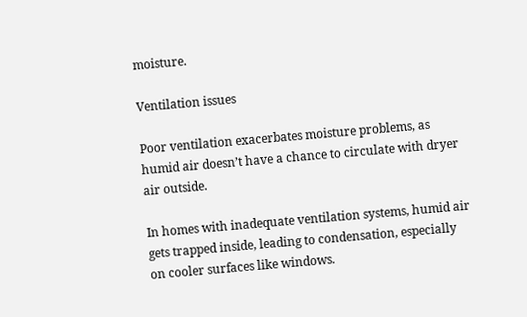moisture.

Ventilation issues

Poor ventilation exacerbates moisture problems, as humid air doesn’t have a chance to circulate with dryer air outside.

In homes with inadequate ventilation systems, humid air gets trapped inside, leading to condensation, especially on cooler surfaces like windows.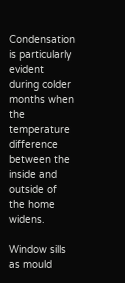Condensation is particularly evident during colder months when the temperature difference between the inside and outside of the home widens.

Window sills as mould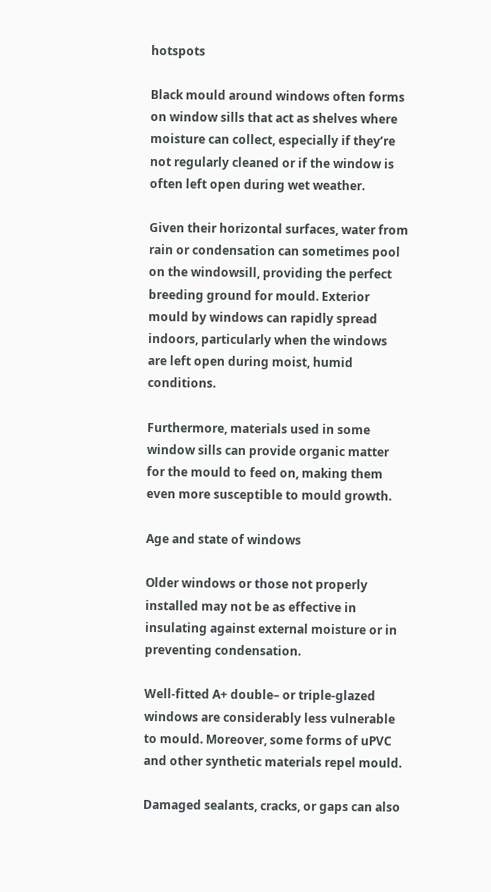hotspots

Black mould around windows often forms on window sills that act as shelves where moisture can collect, especially if they’re not regularly cleaned or if the window is often left open during wet weather.

Given their horizontal surfaces, water from rain or condensation can sometimes pool on the windowsill, providing the perfect breeding ground for mould. Exterior mould by windows can rapidly spread indoors, particularly when the windows are left open during moist, humid conditions.

Furthermore, materials used in some window sills can provide organic matter for the mould to feed on, making them even more susceptible to mould growth.

Age and state of windows

Older windows or those not properly installed may not be as effective in insulating against external moisture or in preventing condensation.

Well-fitted A+ double– or triple-glazed windows are considerably less vulnerable to mould. Moreover, some forms of uPVC and other synthetic materials repel mould.

Damaged sealants, cracks, or gaps can also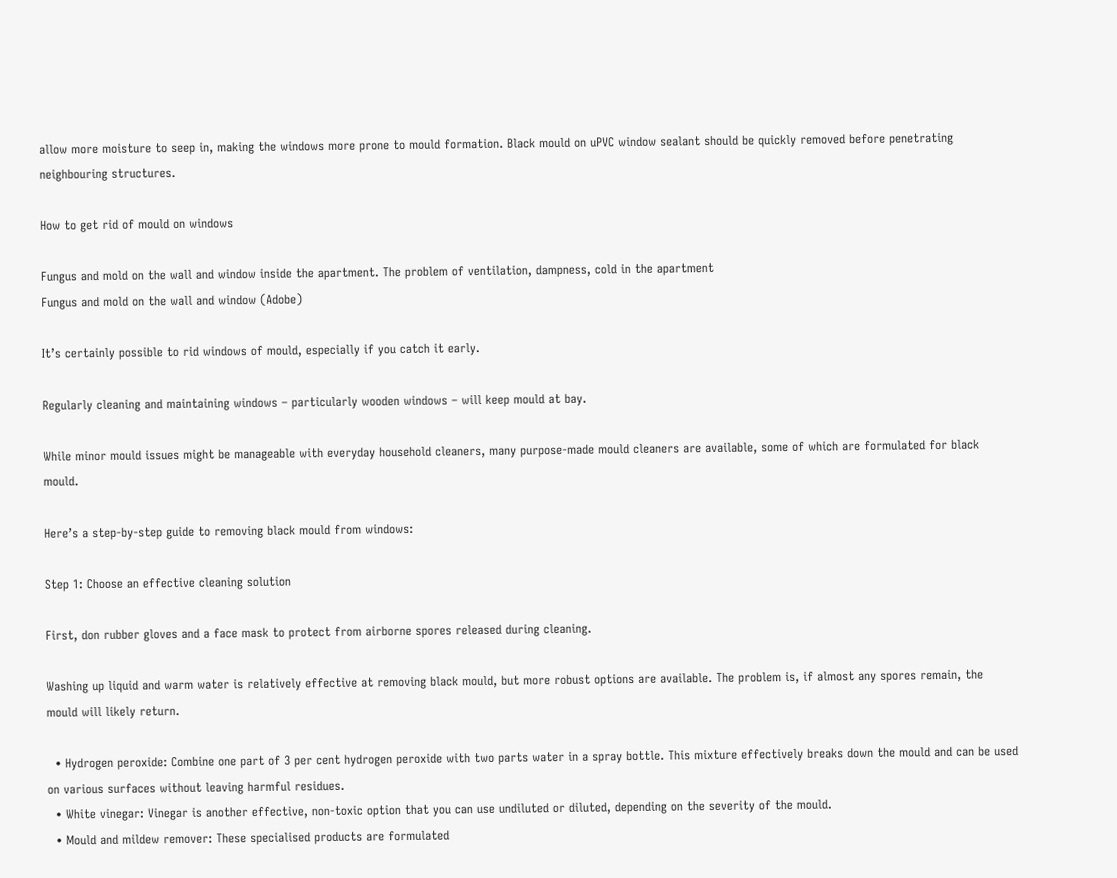allow more moisture to seep in, making the windows more prone to mould formation. Black mould on uPVC window sealant should be quickly removed before penetrating neighbouring structures.

How to get rid of mould on windows

Fungus and mold on the wall and window inside the apartment. The problem of ventilation, dampness, cold in the apartment
Fungus and mold on the wall and window (Adobe)

It’s certainly possible to rid windows of mould, especially if you catch it early.

Regularly cleaning and maintaining windows – particularly wooden windows – will keep mould at bay.

While minor mould issues might be manageable with everyday household cleaners, many purpose-made mould cleaners are available, some of which are formulated for black mould.

Here’s a step-by-step guide to removing black mould from windows:

Step 1: Choose an effective cleaning solution

First, don rubber gloves and a face mask to protect from airborne spores released during cleaning.

Washing up liquid and warm water is relatively effective at removing black mould, but more robust options are available. The problem is, if almost any spores remain, the mould will likely return.

  • Hydrogen peroxide: Combine one part of 3 per cent hydrogen peroxide with two parts water in a spray bottle. This mixture effectively breaks down the mould and can be used on various surfaces without leaving harmful residues.
  • White vinegar: Vinegar is another effective, non-toxic option that you can use undiluted or diluted, depending on the severity of the mould.
  • Mould and mildew remover: These specialised products are formulated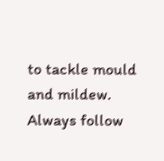to tackle mould and mildew. Always follow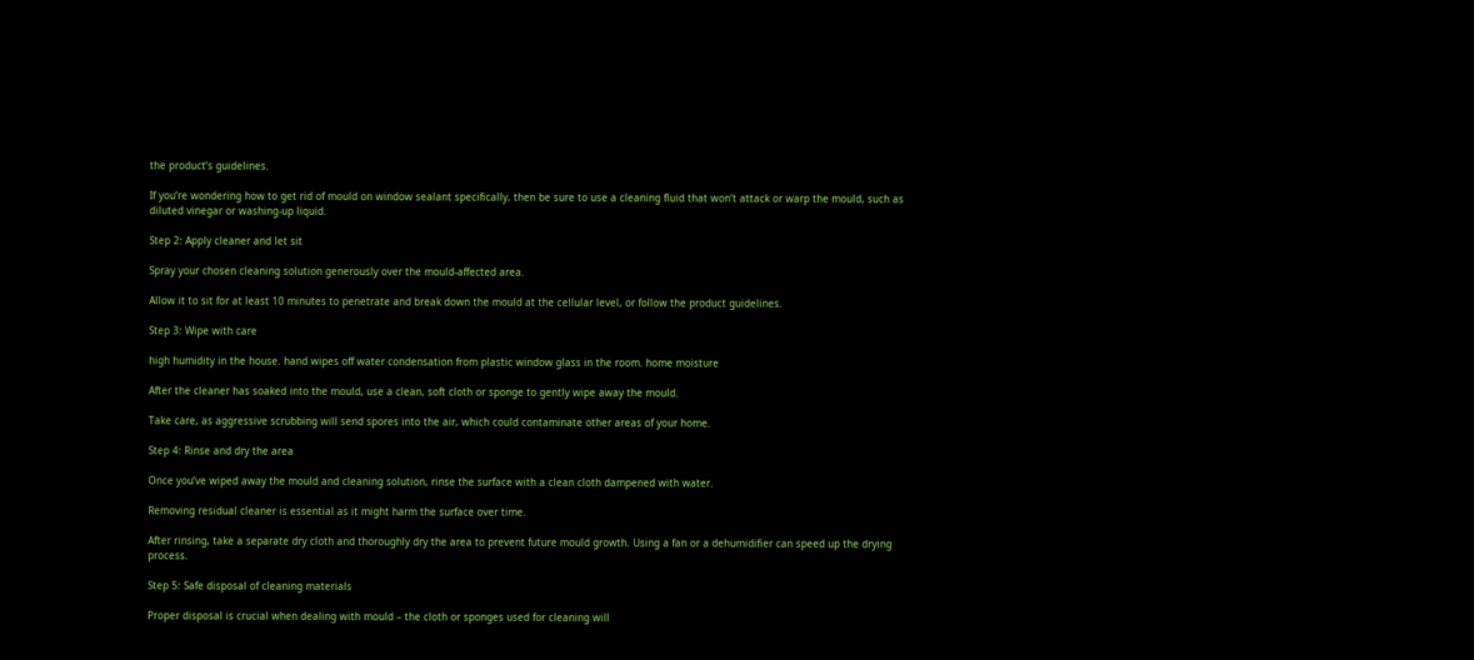the product’s guidelines.

If you’re wondering how to get rid of mould on window sealant specifically, then be sure to use a cleaning fluid that won’t attack or warp the mould, such as diluted vinegar or washing-up liquid.

Step 2: Apply cleaner and let sit

Spray your chosen cleaning solution generously over the mould-affected area.

Allow it to sit for at least 10 minutes to penetrate and break down the mould at the cellular level, or follow the product guidelines.

Step 3: Wipe with care

high humidity in the house. hand wipes off water condensation from plastic window glass in the room. home moisture

After the cleaner has soaked into the mould, use a clean, soft cloth or sponge to gently wipe away the mould.

Take care, as aggressive scrubbing will send spores into the air, which could contaminate other areas of your home.

Step 4: Rinse and dry the area

Once you’ve wiped away the mould and cleaning solution, rinse the surface with a clean cloth dampened with water.

Removing residual cleaner is essential as it might harm the surface over time.

After rinsing, take a separate dry cloth and thoroughly dry the area to prevent future mould growth. Using a fan or a dehumidifier can speed up the drying process.

Step 5: Safe disposal of cleaning materials

Proper disposal is crucial when dealing with mould – the cloth or sponges used for cleaning will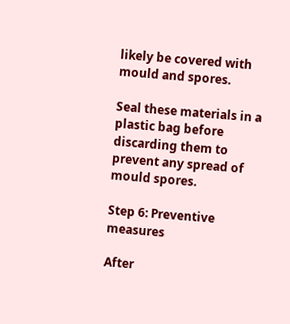likely be covered with mould and spores.

Seal these materials in a plastic bag before discarding them to prevent any spread of mould spores.

Step 6: Preventive measures

After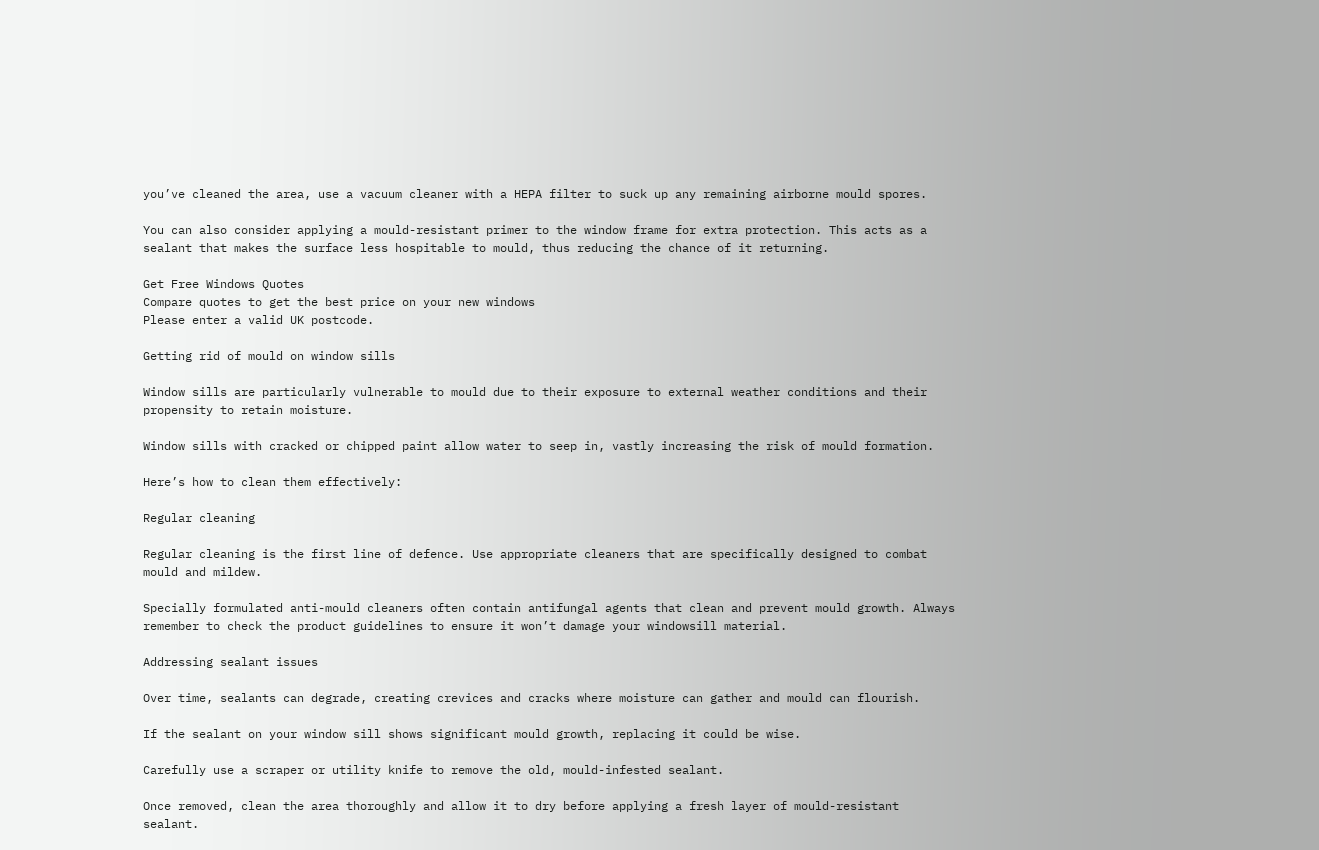you’ve cleaned the area, use a vacuum cleaner with a HEPA filter to suck up any remaining airborne mould spores.

You can also consider applying a mould-resistant primer to the window frame for extra protection. This acts as a sealant that makes the surface less hospitable to mould, thus reducing the chance of it returning.

Get Free Windows Quotes
Compare quotes to get the best price on your new windows
Please enter a valid UK postcode.

Getting rid of mould on window sills

Window sills are particularly vulnerable to mould due to their exposure to external weather conditions and their propensity to retain moisture.

Window sills with cracked or chipped paint allow water to seep in, vastly increasing the risk of mould formation.

Here’s how to clean them effectively:

Regular cleaning

Regular cleaning is the first line of defence. Use appropriate cleaners that are specifically designed to combat mould and mildew.

Specially formulated anti-mould cleaners often contain antifungal agents that clean and prevent mould growth. Always remember to check the product guidelines to ensure it won’t damage your windowsill material.

Addressing sealant issues

Over time, sealants can degrade, creating crevices and cracks where moisture can gather and mould can flourish.

If the sealant on your window sill shows significant mould growth, replacing it could be wise.

Carefully use a scraper or utility knife to remove the old, mould-infested sealant.

Once removed, clean the area thoroughly and allow it to dry before applying a fresh layer of mould-resistant sealant.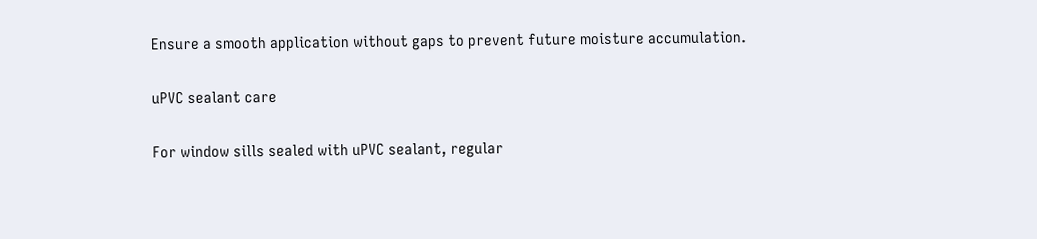Ensure a smooth application without gaps to prevent future moisture accumulation.

uPVC sealant care

For window sills sealed with uPVC sealant, regular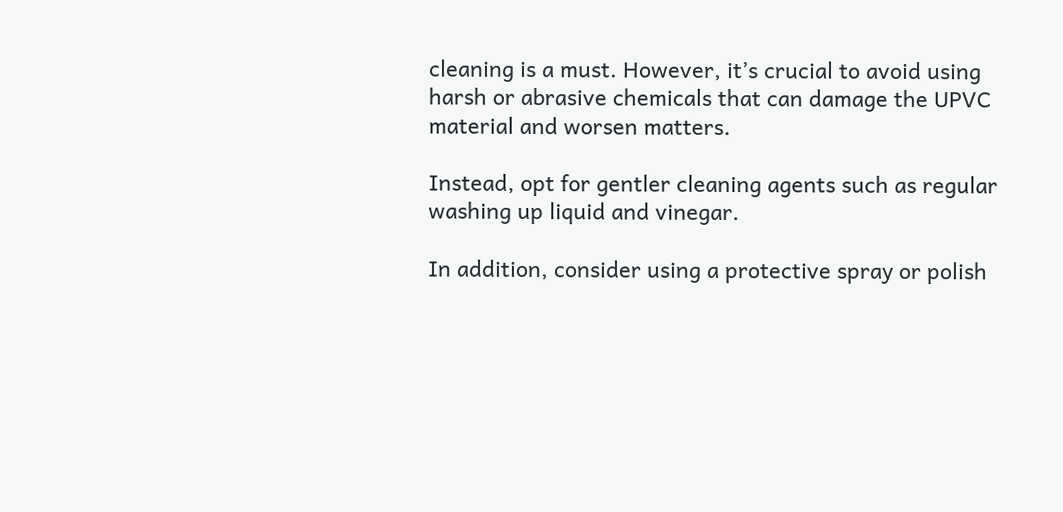cleaning is a must. However, it’s crucial to avoid using harsh or abrasive chemicals that can damage the UPVC material and worsen matters.

Instead, opt for gentler cleaning agents such as regular washing up liquid and vinegar.

In addition, consider using a protective spray or polish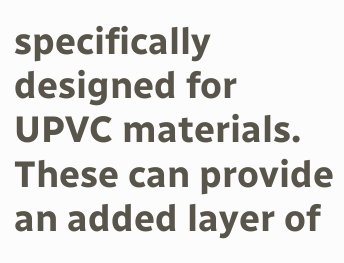specifically designed for UPVC materials. These can provide an added layer of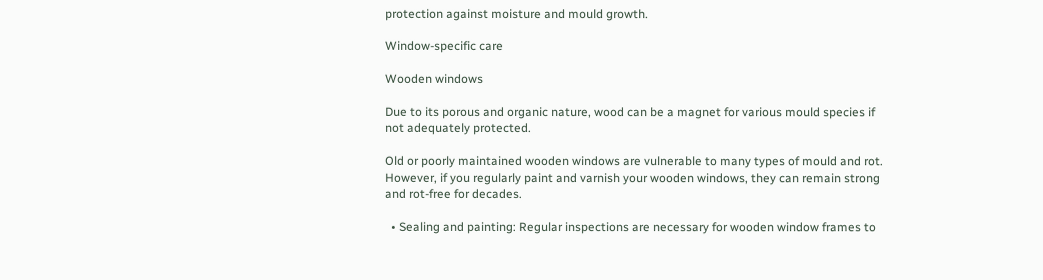protection against moisture and mould growth.

Window-specific care

Wooden windows

Due to its porous and organic nature, wood can be a magnet for various mould species if not adequately protected.

Old or poorly maintained wooden windows are vulnerable to many types of mould and rot. However, if you regularly paint and varnish your wooden windows, they can remain strong and rot-free for decades.

  • Sealing and painting: Regular inspections are necessary for wooden window frames to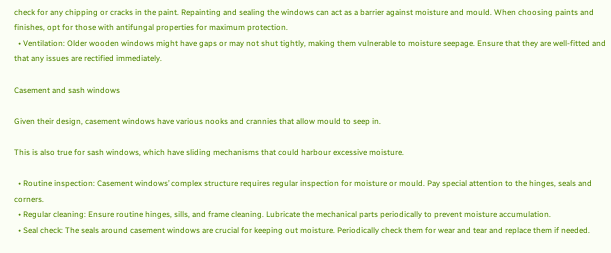check for any chipping or cracks in the paint. Repainting and sealing the windows can act as a barrier against moisture and mould. When choosing paints and finishes, opt for those with antifungal properties for maximum protection.
  • Ventilation: Older wooden windows might have gaps or may not shut tightly, making them vulnerable to moisture seepage. Ensure that they are well-fitted and that any issues are rectified immediately.

Casement and sash windows

Given their design, casement windows have various nooks and crannies that allow mould to seep in.

This is also true for sash windows, which have sliding mechanisms that could harbour excessive moisture.

  • Routine inspection: Casement windows’ complex structure requires regular inspection for moisture or mould. Pay special attention to the hinges, seals and corners.
  • Regular cleaning: Ensure routine hinges, sills, and frame cleaning. Lubricate the mechanical parts periodically to prevent moisture accumulation.
  • Seal check: The seals around casement windows are crucial for keeping out moisture. Periodically check them for wear and tear and replace them if needed.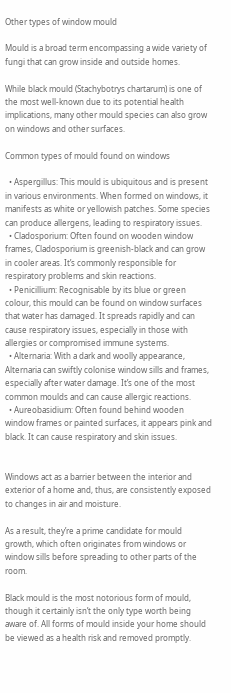Other types of window mould

Mould is a broad term encompassing a wide variety of fungi that can grow inside and outside homes.

While black mould (Stachybotrys chartarum) is one of the most well-known due to its potential health implications, many other mould species can also grow on windows and other surfaces.

Common types of mould found on windows

  • Aspergillus: This mould is ubiquitous and is present in various environments. When formed on windows, it manifests as white or yellowish patches. Some species can produce allergens, leading to respiratory issues.
  • Cladosporium: Often found on wooden window frames, Cladosporium is greenish-black and can grow in cooler areas. It’s commonly responsible for respiratory problems and skin reactions.
  • Penicillium: Recognisable by its blue or green colour, this mould can be found on window surfaces that water has damaged. It spreads rapidly and can cause respiratory issues, especially in those with allergies or compromised immune systems.
  • Alternaria: With a dark and woolly appearance, Alternaria can swiftly colonise window sills and frames, especially after water damage. It’s one of the most common moulds and can cause allergic reactions.
  • Aureobasidium: Often found behind wooden window frames or painted surfaces, it appears pink and black. It can cause respiratory and skin issues.


Windows act as a barrier between the interior and exterior of a home and, thus, are consistently exposed to changes in air and moisture.

As a result, they’re a prime candidate for mould growth, which often originates from windows or window sills before spreading to other parts of the room.

Black mould is the most notorious form of mould, though it certainly isn’t the only type worth being aware of. All forms of mould inside your home should be viewed as a health risk and removed promptly.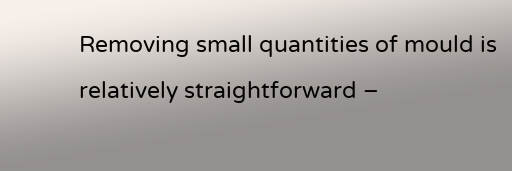Removing small quantities of mould is relatively straightforward –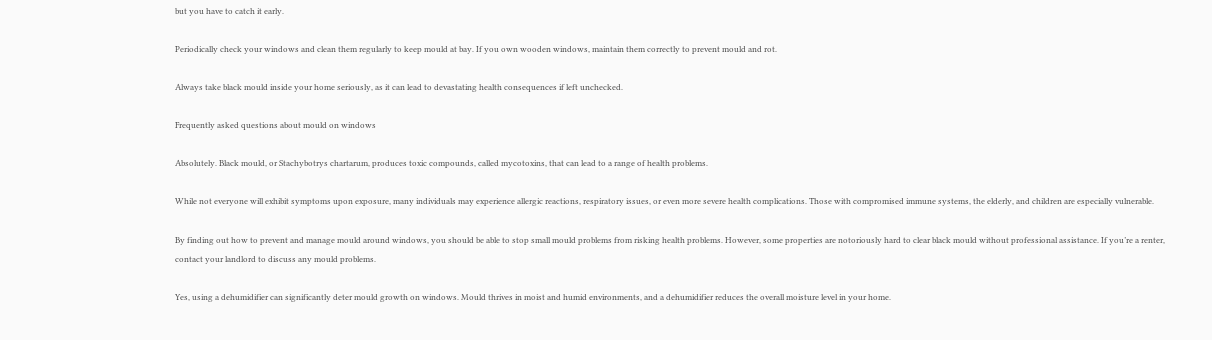but you have to catch it early.

Periodically check your windows and clean them regularly to keep mould at bay. If you own wooden windows, maintain them correctly to prevent mould and rot.

Always take black mould inside your home seriously, as it can lead to devastating health consequences if left unchecked.

Frequently asked questions about mould on windows

Absolutely. Black mould, or Stachybotrys chartarum, produces toxic compounds, called mycotoxins, that can lead to a range of health problems.

While not everyone will exhibit symptoms upon exposure, many individuals may experience allergic reactions, respiratory issues, or even more severe health complications. Those with compromised immune systems, the elderly, and children are especially vulnerable.

By finding out how to prevent and manage mould around windows, you should be able to stop small mould problems from risking health problems. However, some properties are notoriously hard to clear black mould without professional assistance. If you’re a renter, contact your landlord to discuss any mould problems.

Yes, using a dehumidifier can significantly deter mould growth on windows. Mould thrives in moist and humid environments, and a dehumidifier reduces the overall moisture level in your home.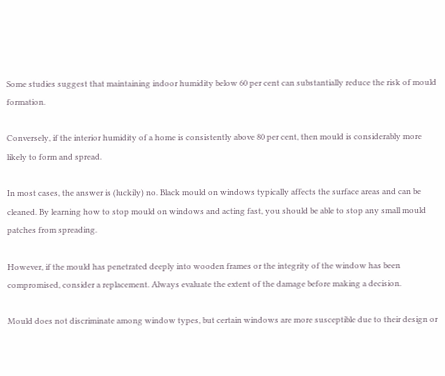Some studies suggest that maintaining indoor humidity below 60 per cent can substantially reduce the risk of mould formation.

Conversely, if the interior humidity of a home is consistently above 80 per cent, then mould is considerably more likely to form and spread.

In most cases, the answer is (luckily) no. Black mould on windows typically affects the surface areas and can be cleaned. By learning how to stop mould on windows and acting fast, you should be able to stop any small mould patches from spreading.

However, if the mould has penetrated deeply into wooden frames or the integrity of the window has been compromised, consider a replacement. Always evaluate the extent of the damage before making a decision.

Mould does not discriminate among window types, but certain windows are more susceptible due to their design or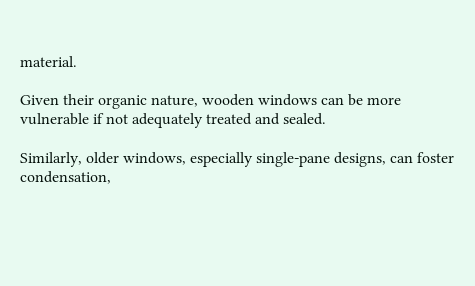material.

Given their organic nature, wooden windows can be more vulnerable if not adequately treated and sealed.

Similarly, older windows, especially single-pane designs, can foster condensation,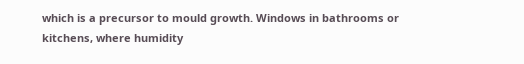which is a precursor to mould growth. Windows in bathrooms or kitchens, where humidity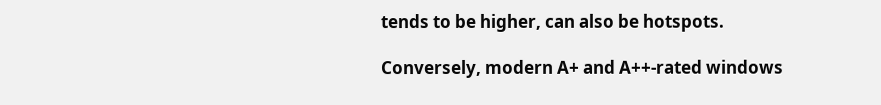tends to be higher, can also be hotspots.

Conversely, modern A+ and A++-rated windows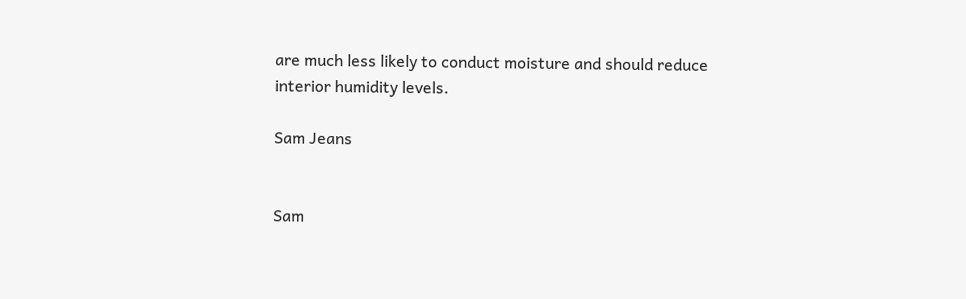are much less likely to conduct moisture and should reduce interior humidity levels.

Sam Jeans


Sam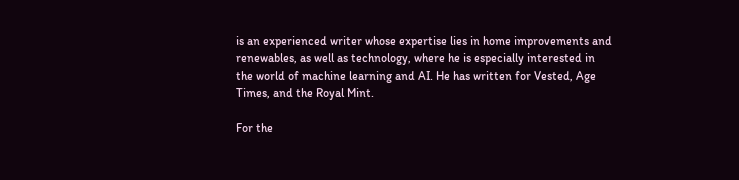is an experienced writer whose expertise lies in home improvements and renewables, as well as technology, where he is especially interested in the world of machine learning and AI. He has written for Vested, Age Times, and the Royal Mint.

For the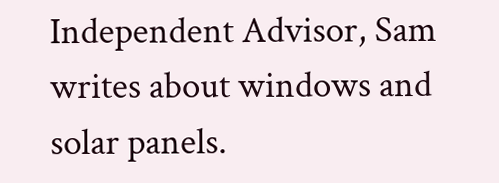Independent Advisor, Sam writes about windows and solar panels.